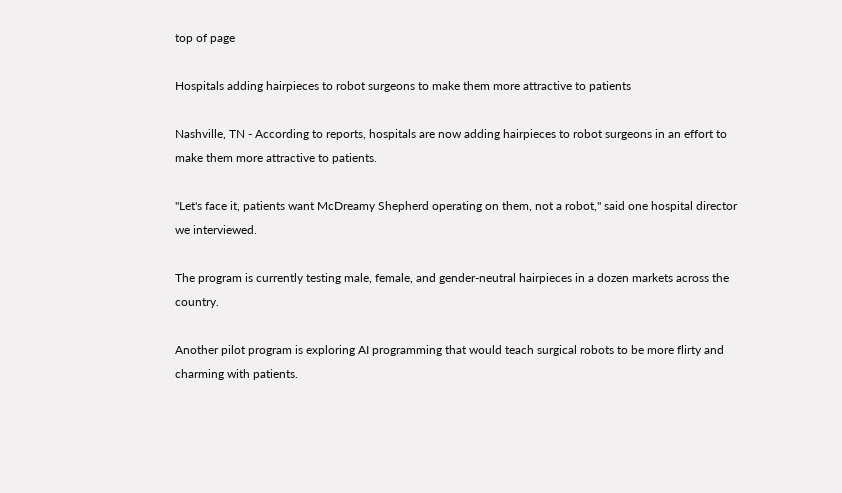top of page

Hospitals adding hairpieces to robot surgeons to make them more attractive to patients

Nashville, TN - According to reports, hospitals are now adding hairpieces to robot surgeons in an effort to make them more attractive to patients.

"Let's face it, patients want McDreamy Shepherd operating on them, not a robot," said one hospital director we interviewed.

The program is currently testing male, female, and gender-neutral hairpieces in a dozen markets across the country.

Another pilot program is exploring AI programming that would teach surgical robots to be more flirty and charming with patients.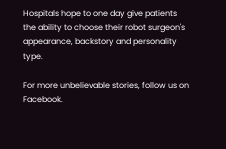Hospitals hope to one day give patients the ability to choose their robot surgeon's appearance, backstory and personality type.

For more unbelievable stories, follow us on Facebook.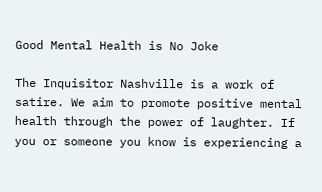Good Mental Health is No Joke

The Inquisitor Nashville is a work of satire. We aim to promote positive mental health through the power of laughter. If you or someone you know is experiencing a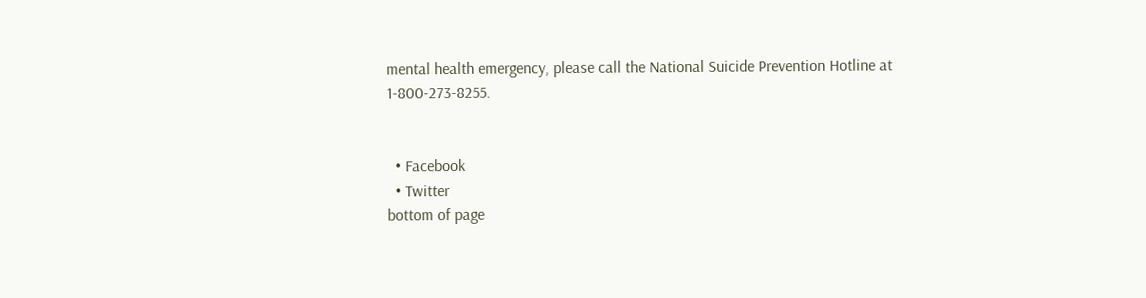mental health emergency, please call the National Suicide Prevention Hotline at 1-800-273-8255.


  • Facebook
  • Twitter
bottom of page